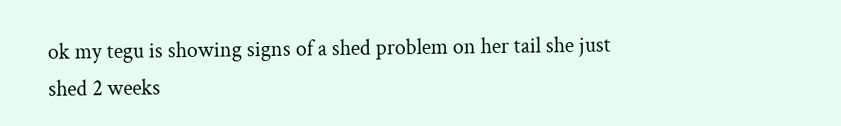ok my tegu is showing signs of a shed problem on her tail she just shed 2 weeks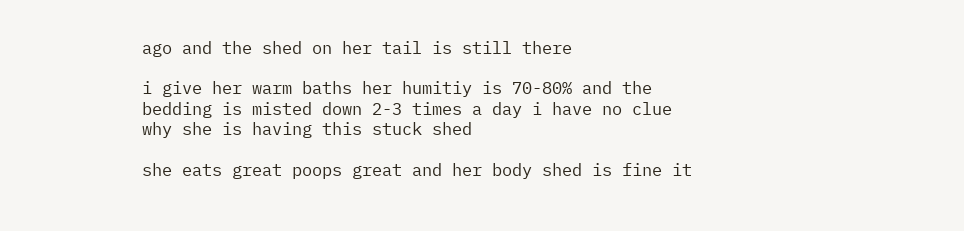ago and the shed on her tail is still there

i give her warm baths her humitiy is 70-80% and the bedding is misted down 2-3 times a day i have no clue why she is having this stuck shed

she eats great poops great and her body shed is fine it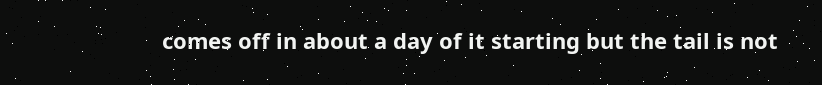comes off in about a day of it starting but the tail is not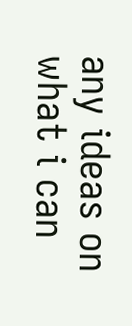any ideas on what i can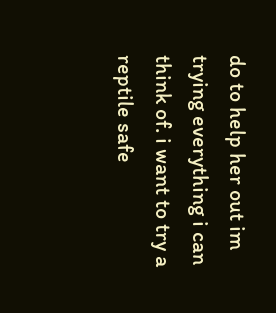do to help her out im trying everything i can think of. i want to try a reptile safe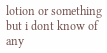lotion or something but i dont know of any